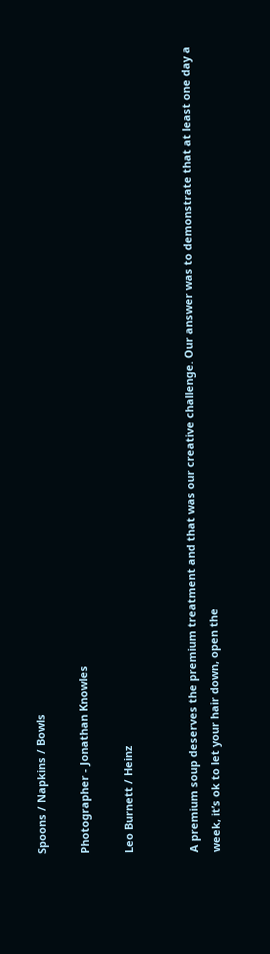Spoons / Napkins / Bowls

Photographer - Jonathan Knowles

Leo Burnett / Heinz


A premium soup deserves the premium treatment and that was our creative challenge. Our answer was to demonstrate that at least one day a week, it’s ok to let your hair down, open the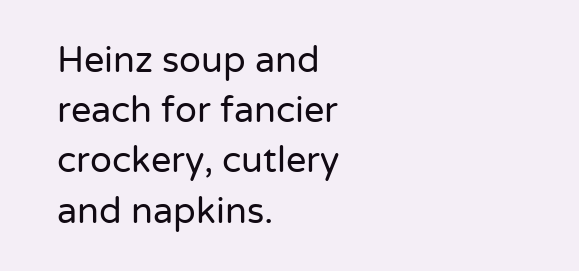Heinz soup and reach for fancier crockery, cutlery and napkins.